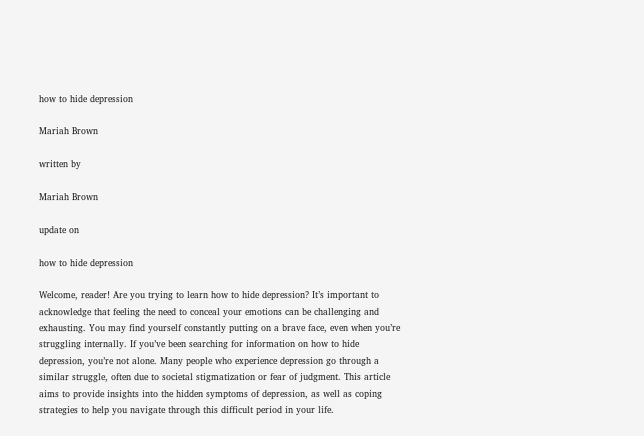how to hide depression

Mariah Brown

written by

Mariah Brown

update on

how to hide depression

Welcome, reader! Are you trying to learn how to hide depression? It’s important to acknowledge that feeling the need to conceal your emotions can be challenging and exhausting. You may find yourself constantly putting on a brave face, even when you’re struggling internally. If you’ve been searching for information on how to hide depression, you’re not alone. Many people who experience depression go through a similar struggle, often due to societal stigmatization or fear of judgment. This article aims to provide insights into the hidden symptoms of depression, as well as coping strategies to help you navigate through this difficult period in your life.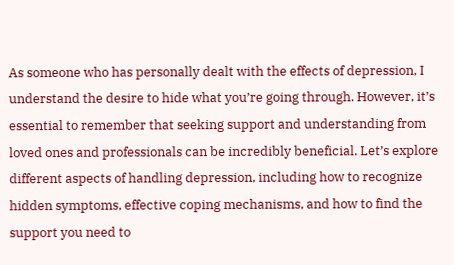As someone who has personally dealt with the effects of depression, I understand the desire to hide what you’re going through. However, it’s essential to remember that seeking support and understanding from loved ones and professionals can be incredibly beneficial. Let’s explore different aspects of handling depression, including how to recognize hidden symptoms, effective coping mechanisms, and how to find the support you need to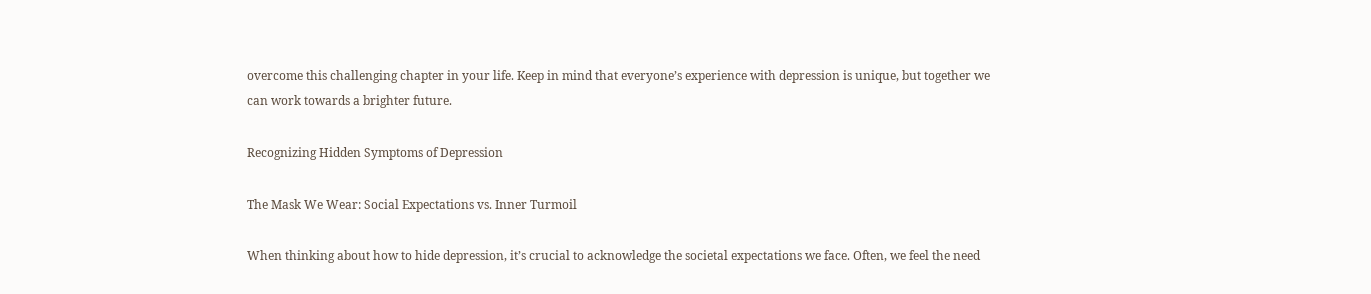overcome this challenging chapter in your life. Keep in mind that everyone’s experience with depression is unique, but together we can work towards a brighter future.

Recognizing Hidden Symptoms of Depression

The Mask We Wear: Social Expectations vs. Inner Turmoil

When thinking about how to hide depression, it’s crucial to acknowledge the societal expectations we face. Often, we feel the need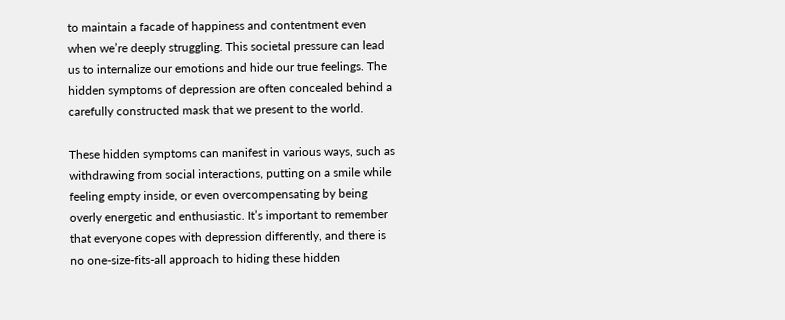to maintain a facade of happiness and contentment even when we’re deeply struggling. This societal pressure can lead us to internalize our emotions and hide our true feelings. The hidden symptoms of depression are often concealed behind a carefully constructed mask that we present to the world.

These hidden symptoms can manifest in various ways, such as withdrawing from social interactions, putting on a smile while feeling empty inside, or even overcompensating by being overly energetic and enthusiastic. It’s important to remember that everyone copes with depression differently, and there is no one-size-fits-all approach to hiding these hidden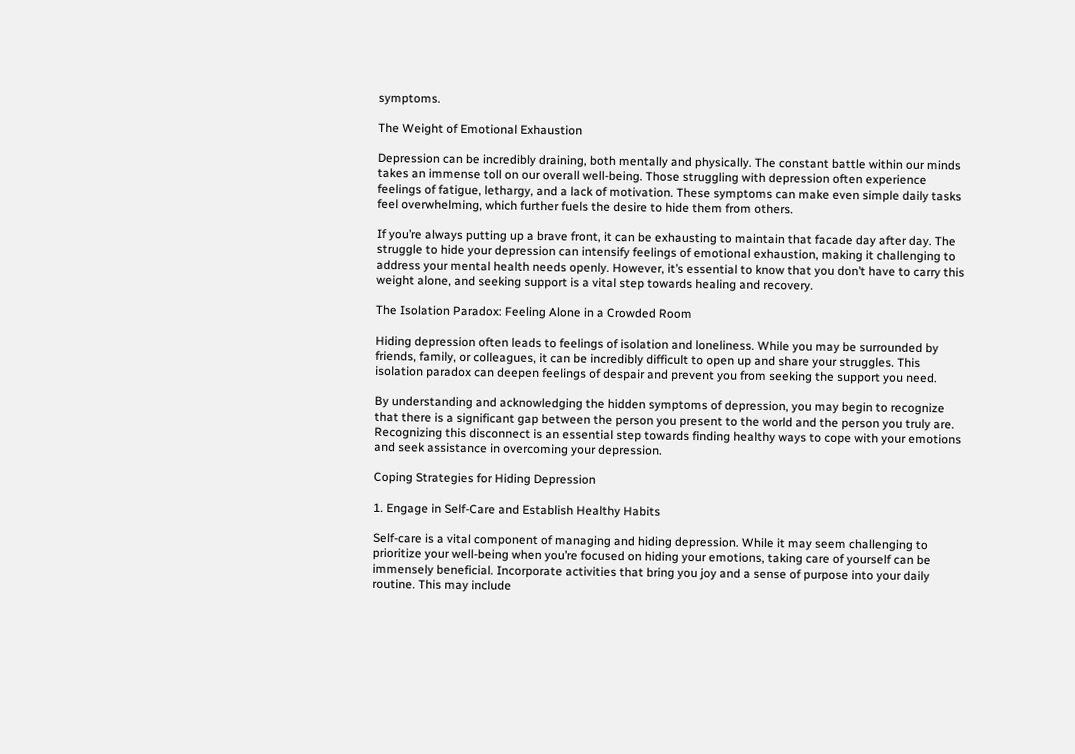symptoms.

The Weight of Emotional Exhaustion

Depression can be incredibly draining, both mentally and physically. The constant battle within our minds takes an immense toll on our overall well-being. Those struggling with depression often experience feelings of fatigue, lethargy, and a lack of motivation. These symptoms can make even simple daily tasks feel overwhelming, which further fuels the desire to hide them from others.

If you’re always putting up a brave front, it can be exhausting to maintain that facade day after day. The struggle to hide your depression can intensify feelings of emotional exhaustion, making it challenging to address your mental health needs openly. However, it’s essential to know that you don’t have to carry this weight alone, and seeking support is a vital step towards healing and recovery.

The Isolation Paradox: Feeling Alone in a Crowded Room

Hiding depression often leads to feelings of isolation and loneliness. While you may be surrounded by friends, family, or colleagues, it can be incredibly difficult to open up and share your struggles. This isolation paradox can deepen feelings of despair and prevent you from seeking the support you need.

By understanding and acknowledging the hidden symptoms of depression, you may begin to recognize that there is a significant gap between the person you present to the world and the person you truly are. Recognizing this disconnect is an essential step towards finding healthy ways to cope with your emotions and seek assistance in overcoming your depression.

Coping Strategies for Hiding Depression

1. Engage in Self-Care and Establish Healthy Habits

Self-care is a vital component of managing and hiding depression. While it may seem challenging to prioritize your well-being when you’re focused on hiding your emotions, taking care of yourself can be immensely beneficial. Incorporate activities that bring you joy and a sense of purpose into your daily routine. This may include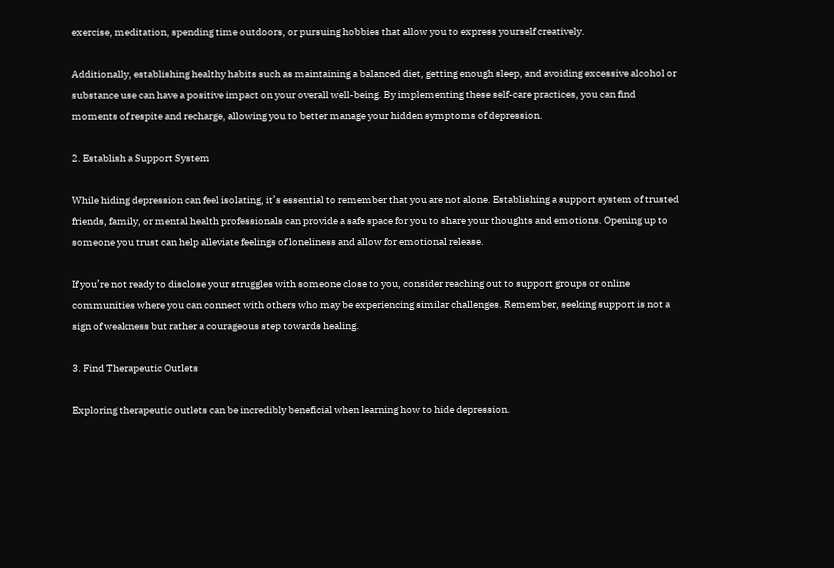exercise, meditation, spending time outdoors, or pursuing hobbies that allow you to express yourself creatively.

Additionally, establishing healthy habits such as maintaining a balanced diet, getting enough sleep, and avoiding excessive alcohol or substance use can have a positive impact on your overall well-being. By implementing these self-care practices, you can find moments of respite and recharge, allowing you to better manage your hidden symptoms of depression.

2. Establish a Support System

While hiding depression can feel isolating, it’s essential to remember that you are not alone. Establishing a support system of trusted friends, family, or mental health professionals can provide a safe space for you to share your thoughts and emotions. Opening up to someone you trust can help alleviate feelings of loneliness and allow for emotional release.

If you’re not ready to disclose your struggles with someone close to you, consider reaching out to support groups or online communities where you can connect with others who may be experiencing similar challenges. Remember, seeking support is not a sign of weakness but rather a courageous step towards healing.

3. Find Therapeutic Outlets

Exploring therapeutic outlets can be incredibly beneficial when learning how to hide depression.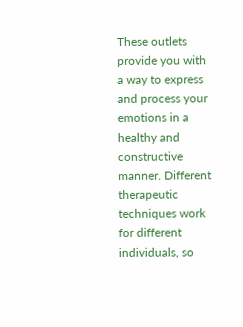These outlets provide you with a way to express and process your emotions in a healthy and constructive manner. Different therapeutic techniques work for different individuals, so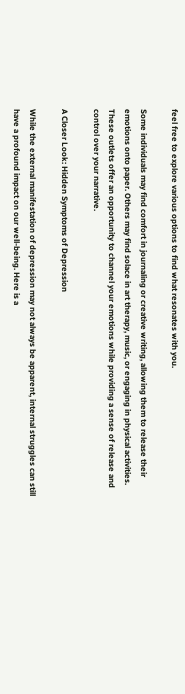feel free to explore various options to find what resonates with you.

Some individuals may find comfort in journaling or creative writing, allowing them to release their emotions onto paper. Others may find solace in art therapy, music, or engaging in physical activities. These outlets offer an opportunity to channel your emotions while providing a sense of release and control over your narrative.

A Closer Look: Hidden Symptoms of Depression

While the external manifestation of depression may not always be apparent, internal struggles can still have a profound impact on our well-being. Here is a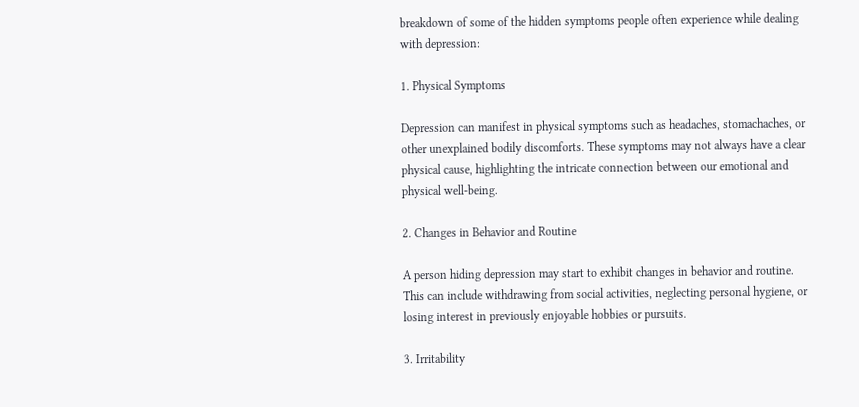breakdown of some of the hidden symptoms people often experience while dealing with depression:

1. Physical Symptoms

Depression can manifest in physical symptoms such as headaches, stomachaches, or other unexplained bodily discomforts. These symptoms may not always have a clear physical cause, highlighting the intricate connection between our emotional and physical well-being.

2. Changes in Behavior and Routine

A person hiding depression may start to exhibit changes in behavior and routine. This can include withdrawing from social activities, neglecting personal hygiene, or losing interest in previously enjoyable hobbies or pursuits.

3. Irritability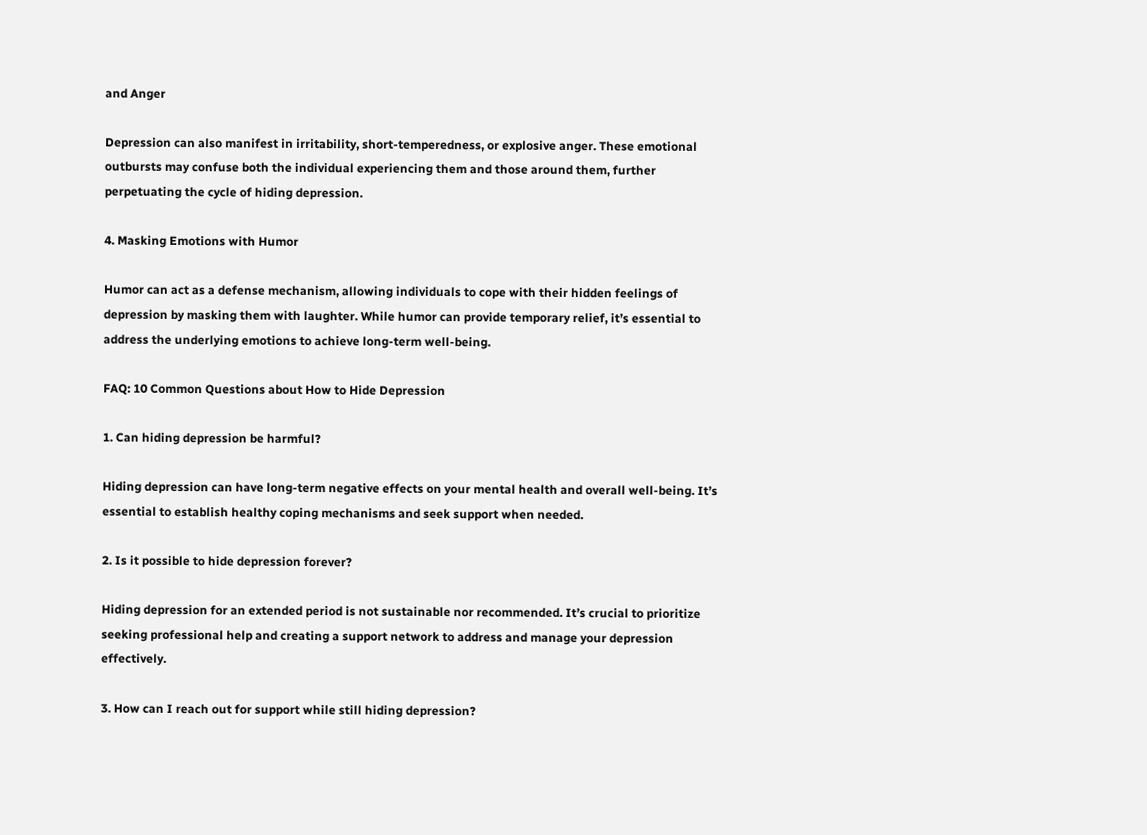and Anger

Depression can also manifest in irritability, short-temperedness, or explosive anger. These emotional outbursts may confuse both the individual experiencing them and those around them, further perpetuating the cycle of hiding depression.

4. Masking Emotions with Humor

Humor can act as a defense mechanism, allowing individuals to cope with their hidden feelings of depression by masking them with laughter. While humor can provide temporary relief, it’s essential to address the underlying emotions to achieve long-term well-being.

FAQ: 10 Common Questions about How to Hide Depression

1. Can hiding depression be harmful?

Hiding depression can have long-term negative effects on your mental health and overall well-being. It’s essential to establish healthy coping mechanisms and seek support when needed.

2. Is it possible to hide depression forever?

Hiding depression for an extended period is not sustainable nor recommended. It’s crucial to prioritize seeking professional help and creating a support network to address and manage your depression effectively.

3. How can I reach out for support while still hiding depression?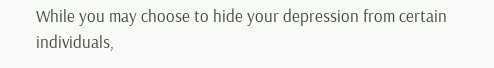While you may choose to hide your depression from certain individuals,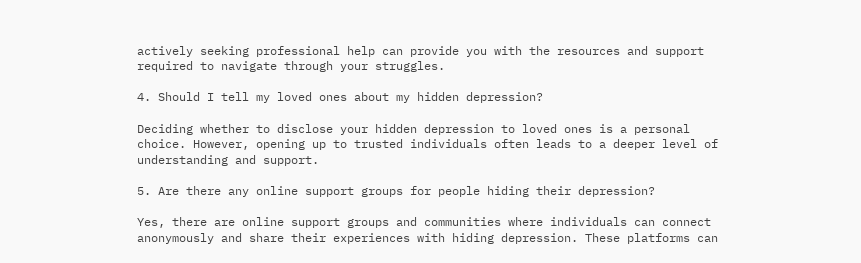actively seeking professional help can provide you with the resources and support required to navigate through your struggles.

4. Should I tell my loved ones about my hidden depression?

Deciding whether to disclose your hidden depression to loved ones is a personal choice. However, opening up to trusted individuals often leads to a deeper level of understanding and support.

5. Are there any online support groups for people hiding their depression?

Yes, there are online support groups and communities where individuals can connect anonymously and share their experiences with hiding depression. These platforms can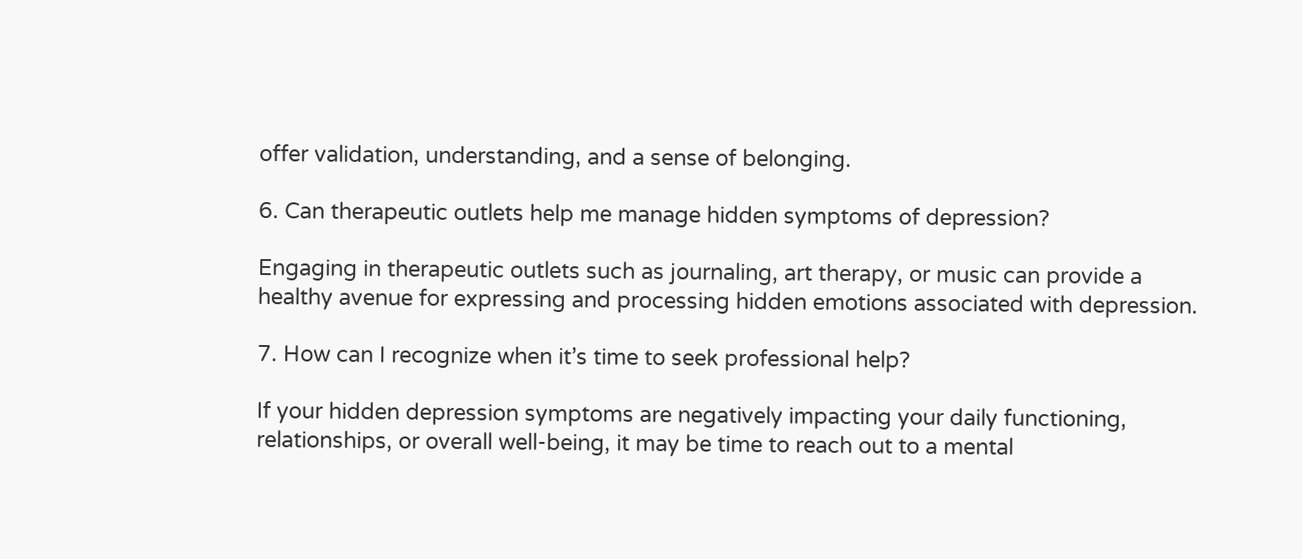offer validation, understanding, and a sense of belonging.

6. Can therapeutic outlets help me manage hidden symptoms of depression?

Engaging in therapeutic outlets such as journaling, art therapy, or music can provide a healthy avenue for expressing and processing hidden emotions associated with depression.

7. How can I recognize when it’s time to seek professional help?

If your hidden depression symptoms are negatively impacting your daily functioning, relationships, or overall well-being, it may be time to reach out to a mental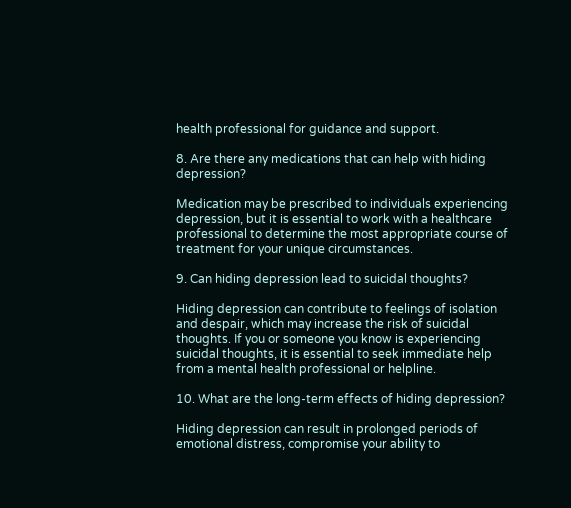health professional for guidance and support.

8. Are there any medications that can help with hiding depression?

Medication may be prescribed to individuals experiencing depression, but it is essential to work with a healthcare professional to determine the most appropriate course of treatment for your unique circumstances.

9. Can hiding depression lead to suicidal thoughts?

Hiding depression can contribute to feelings of isolation and despair, which may increase the risk of suicidal thoughts. If you or someone you know is experiencing suicidal thoughts, it is essential to seek immediate help from a mental health professional or helpline.

10. What are the long-term effects of hiding depression?

Hiding depression can result in prolonged periods of emotional distress, compromise your ability to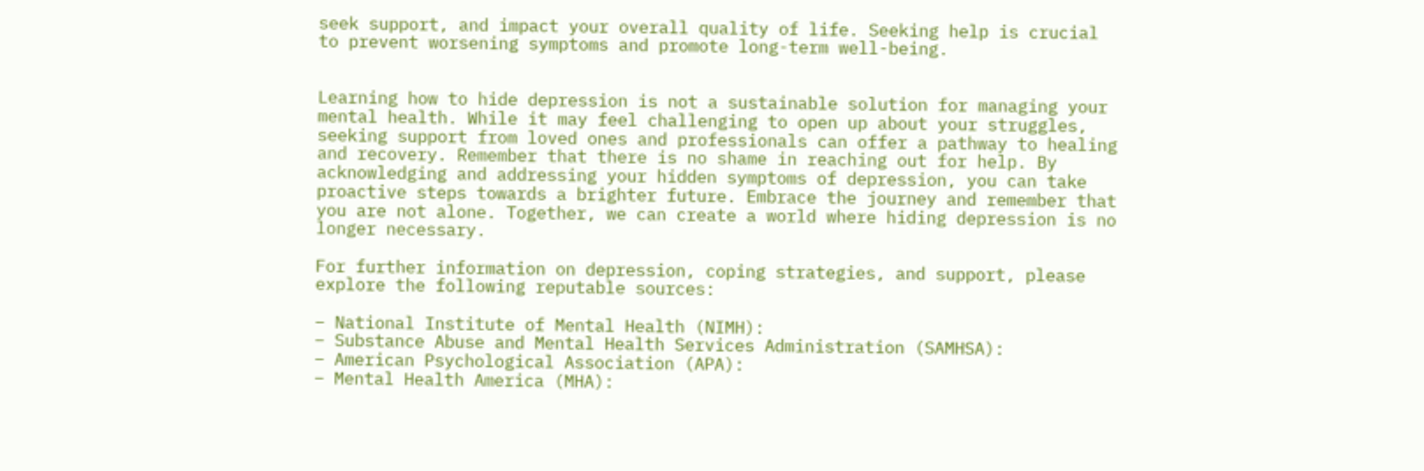seek support, and impact your overall quality of life. Seeking help is crucial to prevent worsening symptoms and promote long-term well-being.


Learning how to hide depression is not a sustainable solution for managing your mental health. While it may feel challenging to open up about your struggles, seeking support from loved ones and professionals can offer a pathway to healing and recovery. Remember that there is no shame in reaching out for help. By acknowledging and addressing your hidden symptoms of depression, you can take proactive steps towards a brighter future. Embrace the journey and remember that you are not alone. Together, we can create a world where hiding depression is no longer necessary.

For further information on depression, coping strategies, and support, please explore the following reputable sources:

– National Institute of Mental Health (NIMH):
– Substance Abuse and Mental Health Services Administration (SAMHSA):
– American Psychological Association (APA):
– Mental Health America (MHA):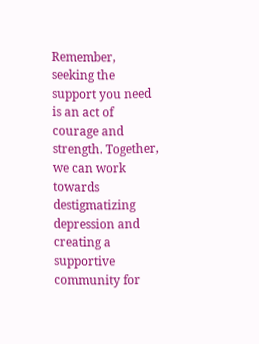Remember, seeking the support you need is an act of courage and strength. Together, we can work towards destigmatizing depression and creating a supportive community for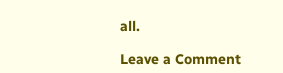all.

Leave a Comment